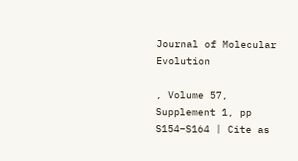Journal of Molecular Evolution

, Volume 57, Supplement 1, pp S154–S164 | Cite as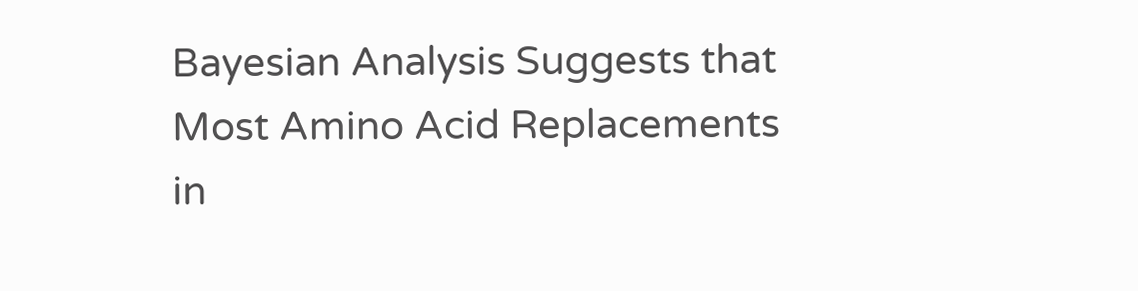Bayesian Analysis Suggests that Most Amino Acid Replacements in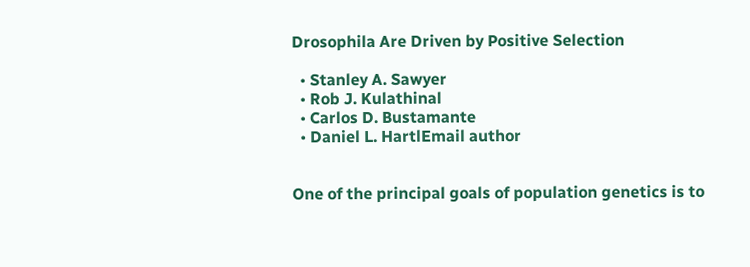Drosophila Are Driven by Positive Selection

  • Stanley A. Sawyer
  • Rob J. Kulathinal
  • Carlos D. Bustamante
  • Daniel L. HartlEmail author


One of the principal goals of population genetics is to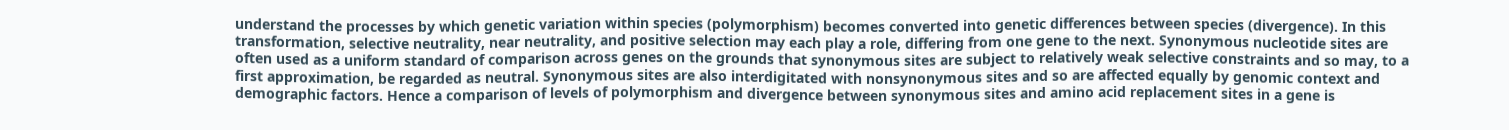understand the processes by which genetic variation within species (polymorphism) becomes converted into genetic differences between species (divergence). In this transformation, selective neutrality, near neutrality, and positive selection may each play a role, differing from one gene to the next. Synonymous nucleotide sites are often used as a uniform standard of comparison across genes on the grounds that synonymous sites are subject to relatively weak selective constraints and so may, to a first approximation, be regarded as neutral. Synonymous sites are also interdigitated with nonsynonymous sites and so are affected equally by genomic context and demographic factors. Hence a comparison of levels of polymorphism and divergence between synonymous sites and amino acid replacement sites in a gene is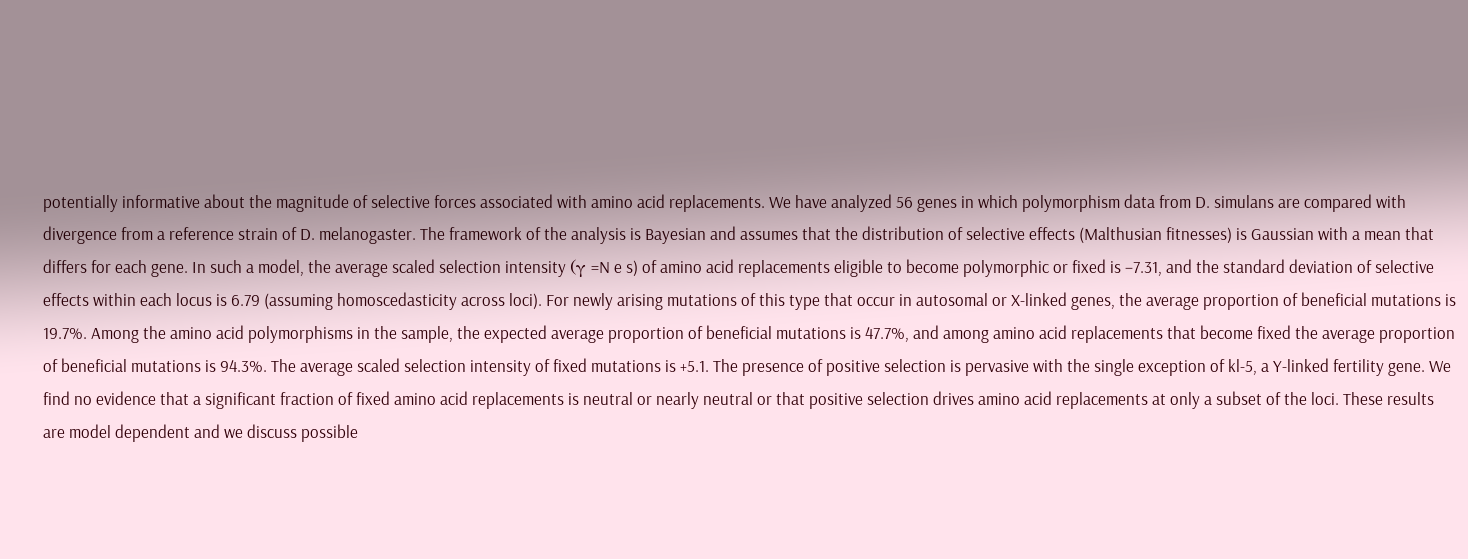potentially informative about the magnitude of selective forces associated with amino acid replacements. We have analyzed 56 genes in which polymorphism data from D. simulans are compared with divergence from a reference strain of D. melanogaster. The framework of the analysis is Bayesian and assumes that the distribution of selective effects (Malthusian fitnesses) is Gaussian with a mean that differs for each gene. In such a model, the average scaled selection intensity (γ =N e s) of amino acid replacements eligible to become polymorphic or fixed is −7.31, and the standard deviation of selective effects within each locus is 6.79 (assuming homoscedasticity across loci). For newly arising mutations of this type that occur in autosomal or X-linked genes, the average proportion of beneficial mutations is 19.7%. Among the amino acid polymorphisms in the sample, the expected average proportion of beneficial mutations is 47.7%, and among amino acid replacements that become fixed the average proportion of beneficial mutations is 94.3%. The average scaled selection intensity of fixed mutations is +5.1. The presence of positive selection is pervasive with the single exception of kl-5, a Y-linked fertility gene. We find no evidence that a significant fraction of fixed amino acid replacements is neutral or nearly neutral or that positive selection drives amino acid replacements at only a subset of the loci. These results are model dependent and we discuss possible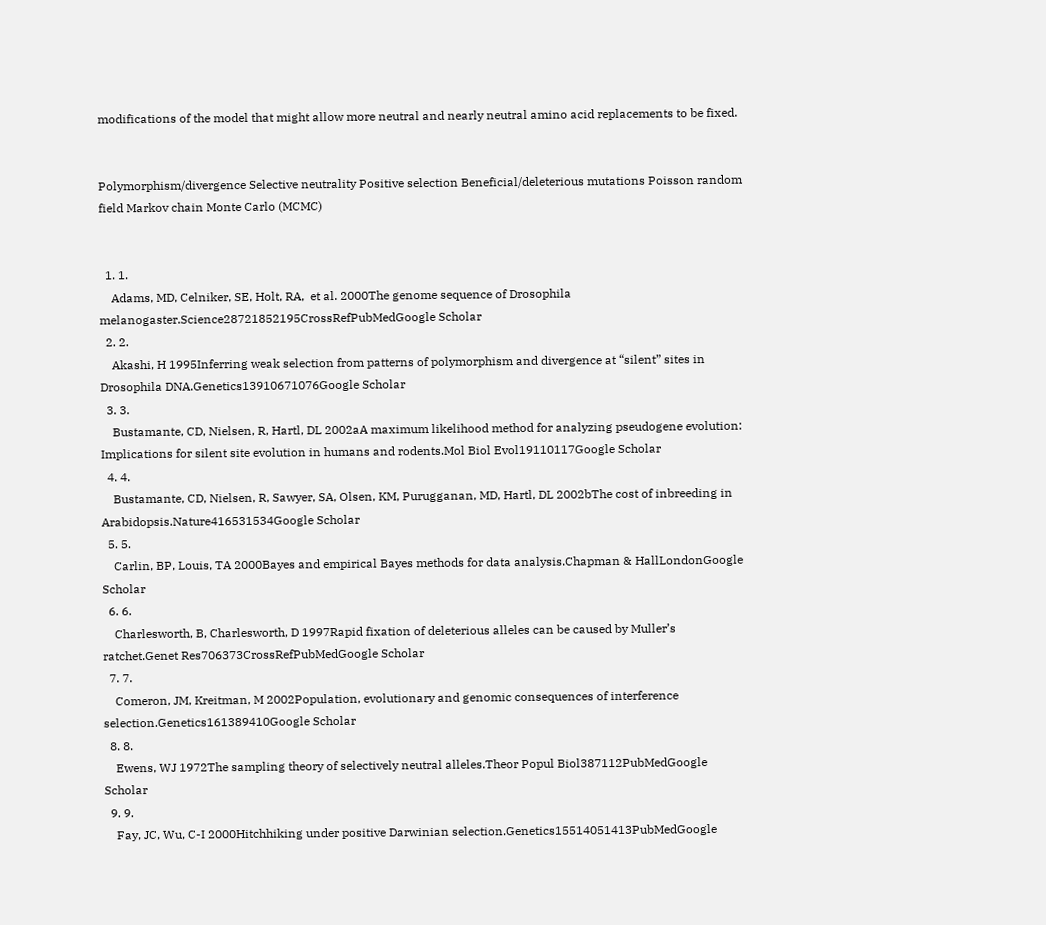modifications of the model that might allow more neutral and nearly neutral amino acid replacements to be fixed.


Polymorphism/divergence Selective neutrality Positive selection Beneficial/deleterious mutations Poisson random field Markov chain Monte Carlo (MCMC)


  1. 1.
    Adams, MD, Celniker, SE, Holt, RA,  et al. 2000The genome sequence of Drosophila melanogaster.Science28721852195CrossRefPubMedGoogle Scholar
  2. 2.
    Akashi, H 1995Inferring weak selection from patterns of polymorphism and divergence at “silent” sites in Drosophila DNA.Genetics13910671076Google Scholar
  3. 3.
    Bustamante, CD, Nielsen, R, Hartl, DL 2002aA maximum likelihood method for analyzing pseudogene evolution: Implications for silent site evolution in humans and rodents.Mol Biol Evol19110117Google Scholar
  4. 4.
    Bustamante, CD, Nielsen, R, Sawyer, SA, Olsen, KM, Purugganan, MD, Hartl, DL 2002bThe cost of inbreeding in Arabidopsis.Nature416531534Google Scholar
  5. 5.
    Carlin, BP, Louis, TA 2000Bayes and empirical Bayes methods for data analysis.Chapman & HallLondonGoogle Scholar
  6. 6.
    Charlesworth, B, Charlesworth, D 1997Rapid fixation of deleterious alleles can be caused by Muller’s ratchet.Genet Res706373CrossRefPubMedGoogle Scholar
  7. 7.
    Comeron, JM, Kreitman, M 2002Population, evolutionary and genomic consequences of interference selection.Genetics161389410Google Scholar
  8. 8.
    Ewens, WJ 1972The sampling theory of selectively neutral alleles.Theor Popul Biol387112PubMedGoogle Scholar
  9. 9.
    Fay, JC, Wu, C-I 2000Hitchhiking under positive Darwinian selection.Genetics15514051413PubMedGoogle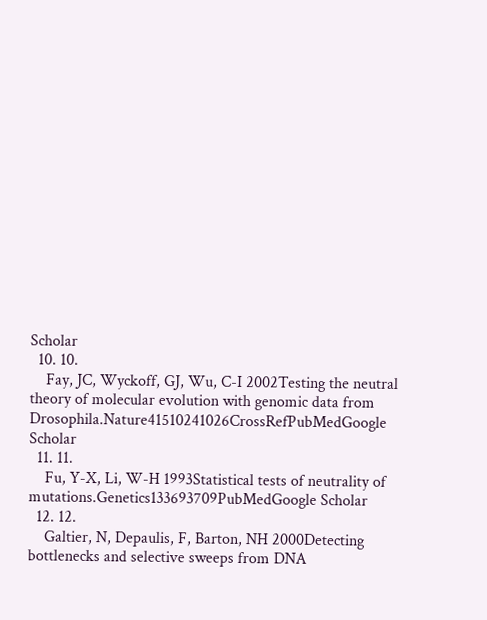Scholar
  10. 10.
    Fay, JC, Wyckoff, GJ, Wu, C-I 2002Testing the neutral theory of molecular evolution with genomic data from Drosophila.Nature41510241026CrossRefPubMedGoogle Scholar
  11. 11.
    Fu, Y-X, Li, W-H 1993Statistical tests of neutrality of mutations.Genetics133693709PubMedGoogle Scholar
  12. 12.
    Galtier, N, Depaulis, F, Barton, NH 2000Detecting bottlenecks and selective sweeps from DNA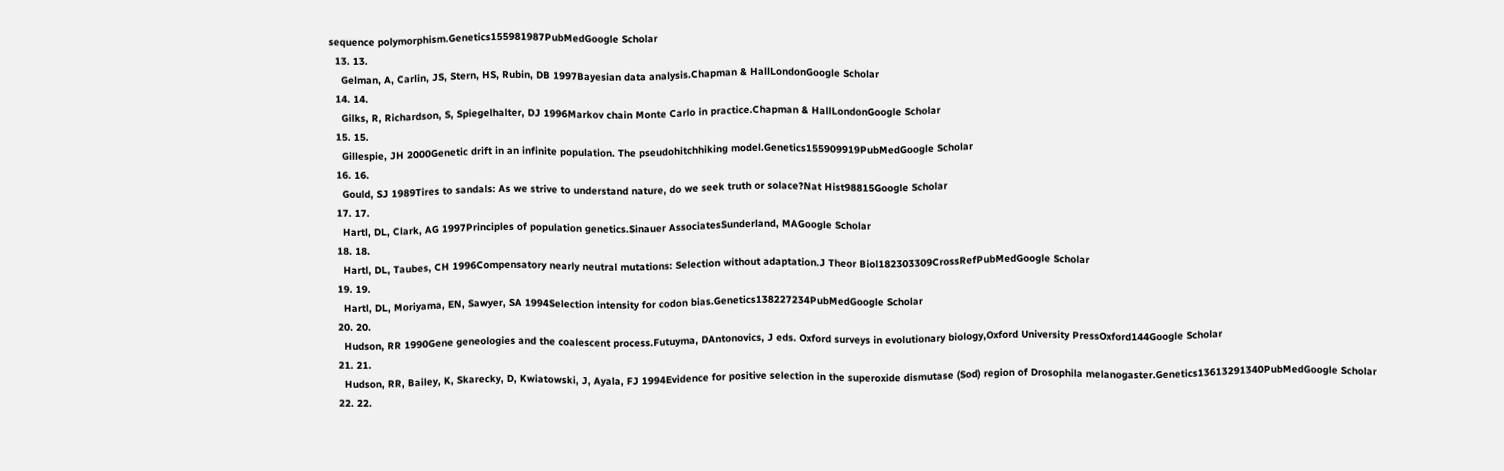sequence polymorphism.Genetics155981987PubMedGoogle Scholar
  13. 13.
    Gelman, A, Carlin, JS, Stern, HS, Rubin, DB 1997Bayesian data analysis.Chapman & HallLondonGoogle Scholar
  14. 14.
    Gilks, R, Richardson, S, Spiegelhalter, DJ 1996Markov chain Monte Carlo in practice.Chapman & HallLondonGoogle Scholar
  15. 15.
    Gillespie, JH 2000Genetic drift in an infinite population. The pseudohitchhiking model.Genetics155909919PubMedGoogle Scholar
  16. 16.
    Gould, SJ 1989Tires to sandals: As we strive to understand nature, do we seek truth or solace?Nat Hist98815Google Scholar
  17. 17.
    Hartl, DL, Clark, AG 1997Principles of population genetics.Sinauer AssociatesSunderland, MAGoogle Scholar
  18. 18.
    Hartl, DL, Taubes, CH 1996Compensatory nearly neutral mutations: Selection without adaptation.J Theor Biol182303309CrossRefPubMedGoogle Scholar
  19. 19.
    Hartl, DL, Moriyama, EN, Sawyer, SA 1994Selection intensity for codon bias.Genetics138227234PubMedGoogle Scholar
  20. 20.
    Hudson, RR 1990Gene geneologies and the coalescent process.Futuyma, DAntonovics, J eds. Oxford surveys in evolutionary biology,Oxford University PressOxford144Google Scholar
  21. 21.
    Hudson, RR, Bailey, K, Skarecky, D, Kwiatowski, J, Ayala, FJ 1994Evidence for positive selection in the superoxide dismutase (Sod) region of Drosophila melanogaster.Genetics13613291340PubMedGoogle Scholar
  22. 22.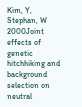Kim, Y, Stephan, W 2000Joint effects of genetic hitchhiking and background selection on neutral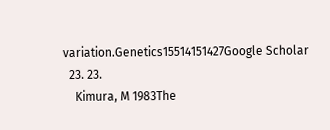variation.Genetics15514151427Google Scholar
  23. 23.
    Kimura, M 1983The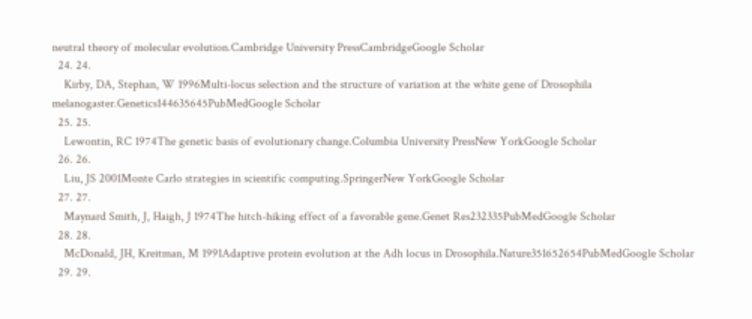neutral theory of molecular evolution.Cambridge University PressCambridgeGoogle Scholar
  24. 24.
    Kirby, DA, Stephan, W 1996Multi-locus selection and the structure of variation at the white gene of Drosophila melanogaster.Genetics144635645PubMedGoogle Scholar
  25. 25.
    Lewontin, RC 1974The genetic basis of evolutionary change.Columbia University PressNew YorkGoogle Scholar
  26. 26.
    Liu, JS 2001Monte Carlo strategies in scientific computing.SpringerNew YorkGoogle Scholar
  27. 27.
    Maynard Smith, J, Haigh, J 1974The hitch-hiking effect of a favorable gene.Genet Res232335PubMedGoogle Scholar
  28. 28.
    McDonald, JH, Kreitman, M 1991Adaptive protein evolution at the Adh locus in Drosophila.Nature351652654PubMedGoogle Scholar
  29. 29.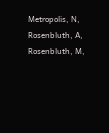Metropolis, N, Rosenbluth, A, Rosenbluth, M,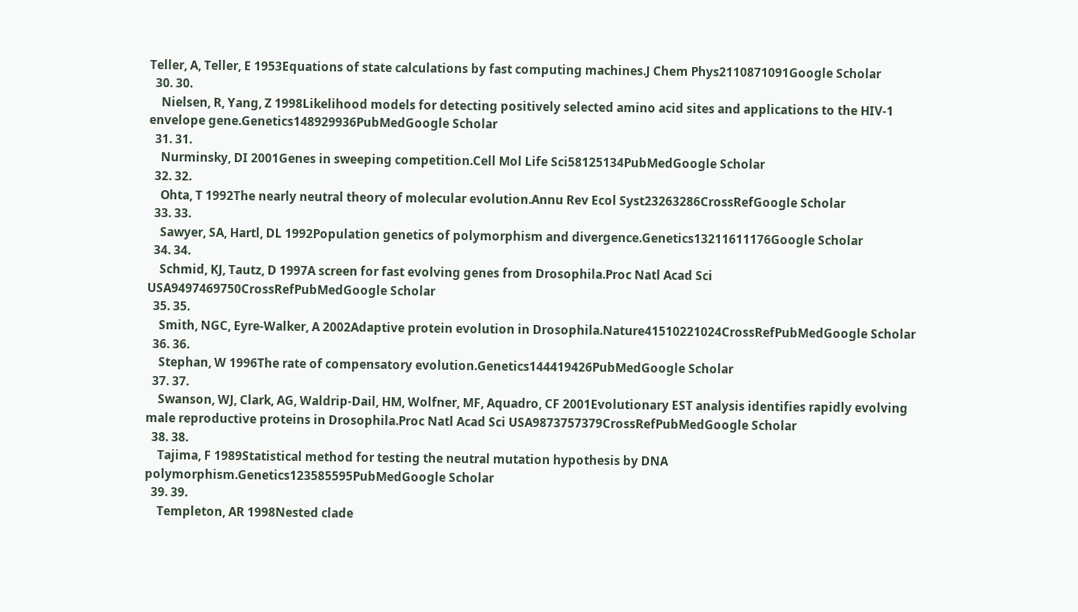Teller, A, Teller, E 1953Equations of state calculations by fast computing machines.J Chem Phys2110871091Google Scholar
  30. 30.
    Nielsen, R, Yang, Z 1998Likelihood models for detecting positively selected amino acid sites and applications to the HIV-1 envelope gene.Genetics148929936PubMedGoogle Scholar
  31. 31.
    Nurminsky, DI 2001Genes in sweeping competition.Cell Mol Life Sci58125134PubMedGoogle Scholar
  32. 32.
    Ohta, T 1992The nearly neutral theory of molecular evolution.Annu Rev Ecol Syst23263286CrossRefGoogle Scholar
  33. 33.
    Sawyer, SA, Hartl, DL 1992Population genetics of polymorphism and divergence.Genetics13211611176Google Scholar
  34. 34.
    Schmid, KJ, Tautz, D 1997A screen for fast evolving genes from Drosophila.Proc Natl Acad Sci USA9497469750CrossRefPubMedGoogle Scholar
  35. 35.
    Smith, NGC, Eyre-Walker, A 2002Adaptive protein evolution in Drosophila.Nature41510221024CrossRefPubMedGoogle Scholar
  36. 36.
    Stephan, W 1996The rate of compensatory evolution.Genetics144419426PubMedGoogle Scholar
  37. 37.
    Swanson, WJ, Clark, AG, Waldrip-Dail, HM, Wolfner, MF, Aquadro, CF 2001Evolutionary EST analysis identifies rapidly evolving male reproductive proteins in Drosophila.Proc Natl Acad Sci USA9873757379CrossRefPubMedGoogle Scholar
  38. 38.
    Tajima, F 1989Statistical method for testing the neutral mutation hypothesis by DNA polymorphism.Genetics123585595PubMedGoogle Scholar
  39. 39.
    Templeton, AR 1998Nested clade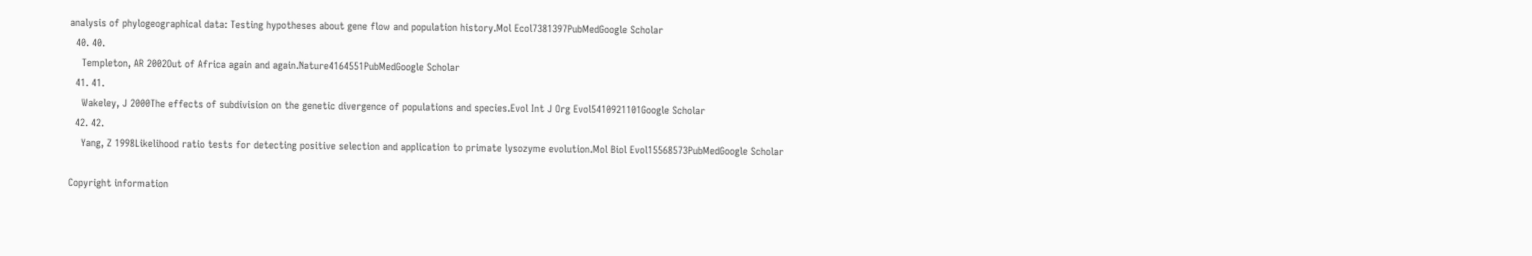analysis of phylogeographical data: Testing hypotheses about gene flow and population history.Mol Ecol7381397PubMedGoogle Scholar
  40. 40.
    Templeton, AR 2002Out of Africa again and again.Nature4164551PubMedGoogle Scholar
  41. 41.
    Wakeley, J 2000The effects of subdivision on the genetic divergence of populations and species.Evol Int J Org Evol5410921101Google Scholar
  42. 42.
    Yang, Z 1998Likelihood ratio tests for detecting positive selection and application to primate lysozyme evolution.Mol Biol Evol15568573PubMedGoogle Scholar

Copyright information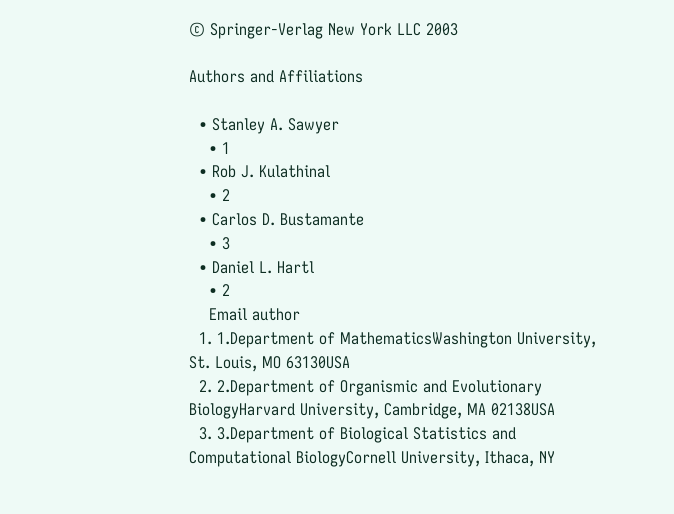© Springer-Verlag New York LLC 2003

Authors and Affiliations

  • Stanley A. Sawyer
    • 1
  • Rob J. Kulathinal
    • 2
  • Carlos D. Bustamante
    • 3
  • Daniel L. Hartl
    • 2
    Email author
  1. 1.Department of MathematicsWashington University, St. Louis, MO 63130USA
  2. 2.Department of Organismic and Evolutionary BiologyHarvard University, Cambridge, MA 02138USA
  3. 3.Department of Biological Statistics and Computational BiologyCornell University, Ithaca, NY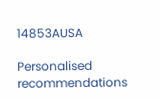14853AUSA

Personalised recommendations